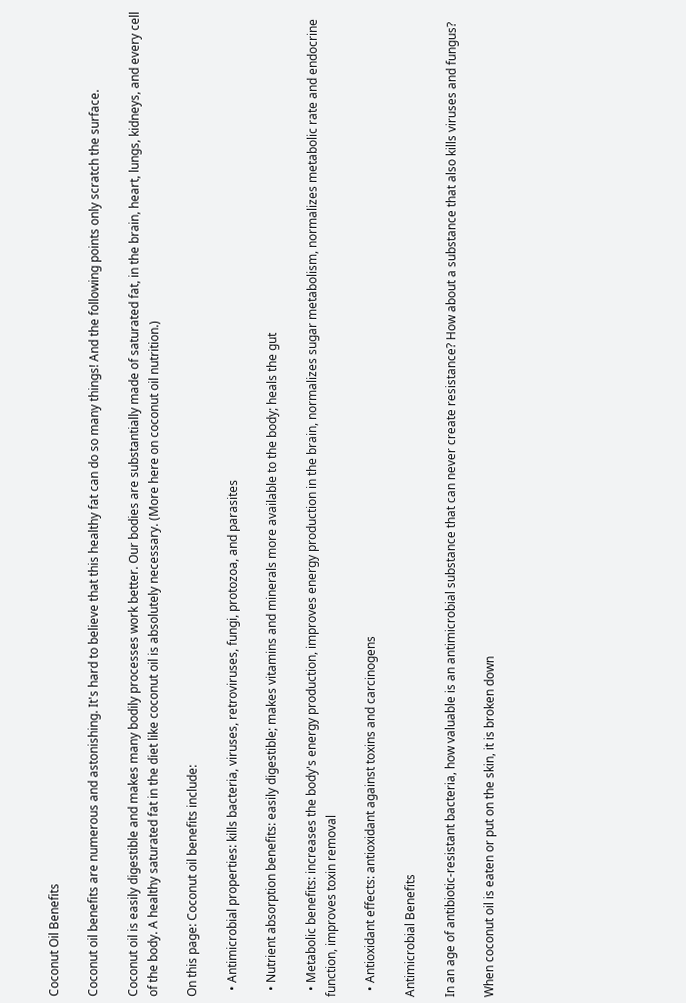Coconut Oil Benefits

Coconut oil benefits are numerous and astonishing. It's hard to believe that this healthy fat can do so many things! And the following points only scratch the surface.

Coconut oil is easily digestible and makes many bodily processes work better. Our bodies are substantially made of saturated fat, in the brain, heart, lungs, kidneys, and every cell of the body. A healthy saturated fat in the diet like coconut oil is absolutely necessary. (More here on coconut oil nutrition.)

On this page: Coconut oil benefits include:

  • Antimicrobial properties: kills bacteria, viruses, retroviruses, fungi, protozoa, and parasites

  • Nutrient absorption benefits: easily digestible; makes vitamins and minerals more available to the body; heals the gut

  • Metabolic benefits: increases the body's energy production, improves energy production in the brain, normalizes sugar metabolism, normalizes metabolic rate and endocrine function, improves toxin removal

  • Antioxidant effects: antioxidant against toxins and carcinogens

Antimicrobial Benefits

In an age of antibiotic-resistant bacteria, how valuable is an antimicrobial substance that can never create resistance? How about a substance that also kills viruses and fungus?

When coconut oil is eaten or put on the skin, it is broken down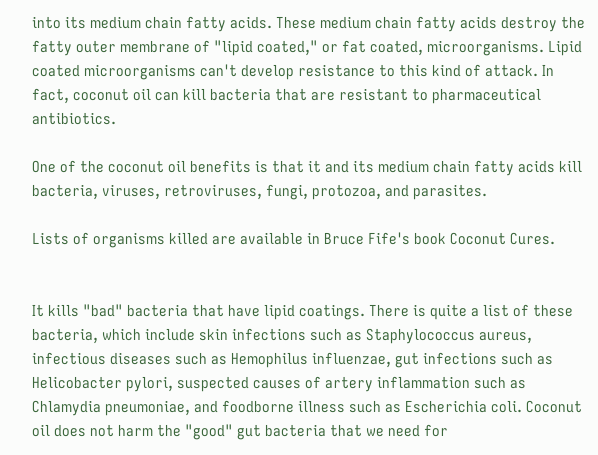into its medium chain fatty acids. These medium chain fatty acids destroy the fatty outer membrane of "lipid coated," or fat coated, microorganisms. Lipid coated microorganisms can't develop resistance to this kind of attack. In fact, coconut oil can kill bacteria that are resistant to pharmaceutical antibiotics.

One of the coconut oil benefits is that it and its medium chain fatty acids kill bacteria, viruses, retroviruses, fungi, protozoa, and parasites.

Lists of organisms killed are available in Bruce Fife's book Coconut Cures.


It kills "bad" bacteria that have lipid coatings. There is quite a list of these bacteria, which include skin infections such as Staphylococcus aureus, infectious diseases such as Hemophilus influenzae, gut infections such as Helicobacter pylori, suspected causes of artery inflammation such as Chlamydia pneumoniae, and foodborne illness such as Escherichia coli. Coconut oil does not harm the "good" gut bacteria that we need for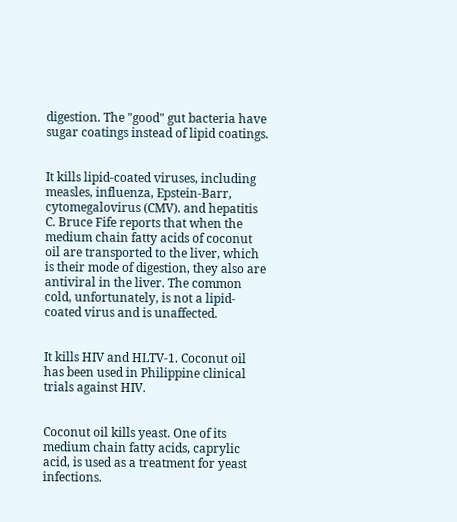digestion. The "good" gut bacteria have sugar coatings instead of lipid coatings.


It kills lipid-coated viruses, including measles, influenza, Epstein-Barr, cytomegalovirus (CMV). and hepatitis C. Bruce Fife reports that when the medium chain fatty acids of coconut oil are transported to the liver, which is their mode of digestion, they also are antiviral in the liver. The common cold, unfortunately, is not a lipid-coated virus and is unaffected.


It kills HIV and HLTV-1. Coconut oil has been used in Philippine clinical trials against HIV.


Coconut oil kills yeast. One of its medium chain fatty acids, caprylic acid, is used as a treatment for yeast infections.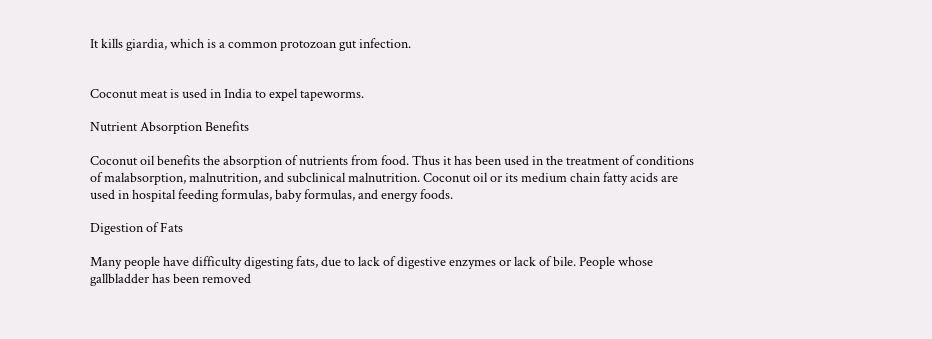It kills giardia, which is a common protozoan gut infection.


Coconut meat is used in India to expel tapeworms.

Nutrient Absorption Benefits

Coconut oil benefits the absorption of nutrients from food. Thus it has been used in the treatment of conditions of malabsorption, malnutrition, and subclinical malnutrition. Coconut oil or its medium chain fatty acids are used in hospital feeding formulas, baby formulas, and energy foods.

Digestion of Fats

Many people have difficulty digesting fats, due to lack of digestive enzymes or lack of bile. People whose gallbladder has been removed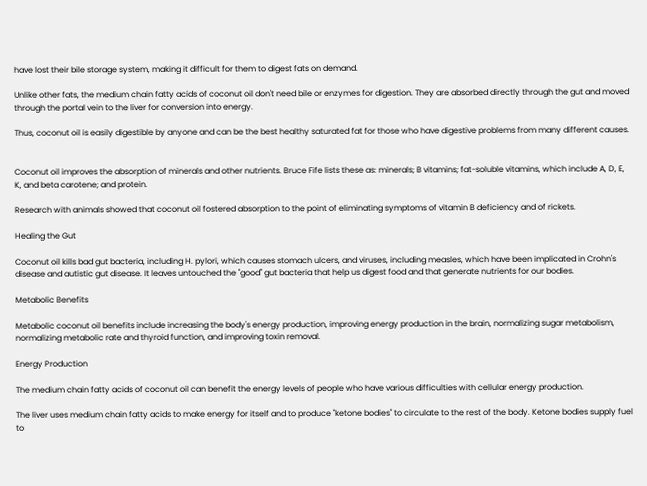have lost their bile storage system, making it difficult for them to digest fats on demand.

Unlike other fats, the medium chain fatty acids of coconut oil don't need bile or enzymes for digestion. They are absorbed directly through the gut and moved through the portal vein to the liver for conversion into energy.

Thus, coconut oil is easily digestible by anyone and can be the best healthy saturated fat for those who have digestive problems from many different causes.


Coconut oil improves the absorption of minerals and other nutrients. Bruce Fife lists these as: minerals; B vitamins; fat-soluble vitamins, which include A, D, E, K, and beta carotene; and protein.

Research with animals showed that coconut oil fostered absorption to the point of eliminating symptoms of vitamin B deficiency and of rickets.

Healing the Gut

Coconut oil kills bad gut bacteria, including H. pylori, which causes stomach ulcers, and viruses, including measles, which have been implicated in Crohn's disease and autistic gut disease. It leaves untouched the "good" gut bacteria that help us digest food and that generate nutrients for our bodies.

Metabolic Benefits

Metabolic coconut oil benefits include increasing the body's energy production, improving energy production in the brain, normalizing sugar metabolism, normalizing metabolic rate and thyroid function, and improving toxin removal.

Energy Production

The medium chain fatty acids of coconut oil can benefit the energy levels of people who have various difficulties with cellular energy production.

The liver uses medium chain fatty acids to make energy for itself and to produce "ketone bodies" to circulate to the rest of the body. Ketone bodies supply fuel to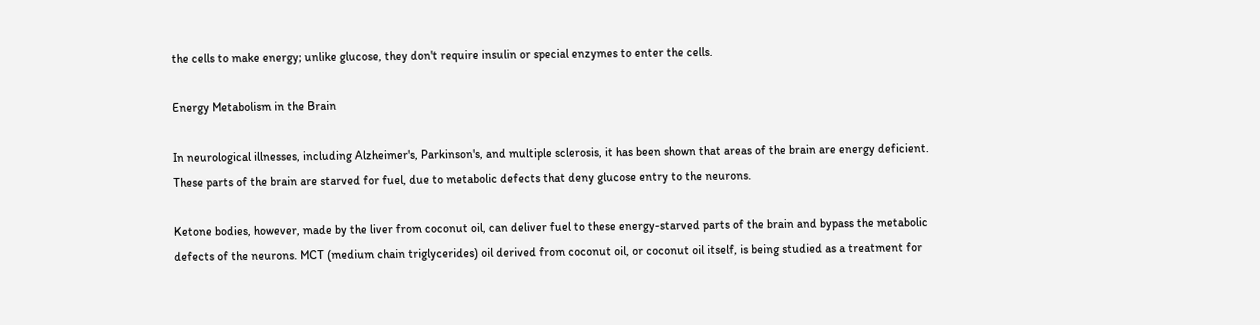the cells to make energy; unlike glucose, they don't require insulin or special enzymes to enter the cells.

Energy Metabolism in the Brain

In neurological illnesses, including Alzheimer's, Parkinson's, and multiple sclerosis, it has been shown that areas of the brain are energy deficient. These parts of the brain are starved for fuel, due to metabolic defects that deny glucose entry to the neurons.

Ketone bodies, however, made by the liver from coconut oil, can deliver fuel to these energy-starved parts of the brain and bypass the metabolic defects of the neurons. MCT (medium chain triglycerides) oil derived from coconut oil, or coconut oil itself, is being studied as a treatment for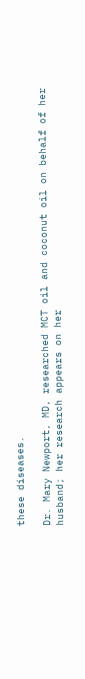these diseases.

Dr. Mary Newport, MD, researched MCT oil and coconut oil on behalf of her husband; her research appears on her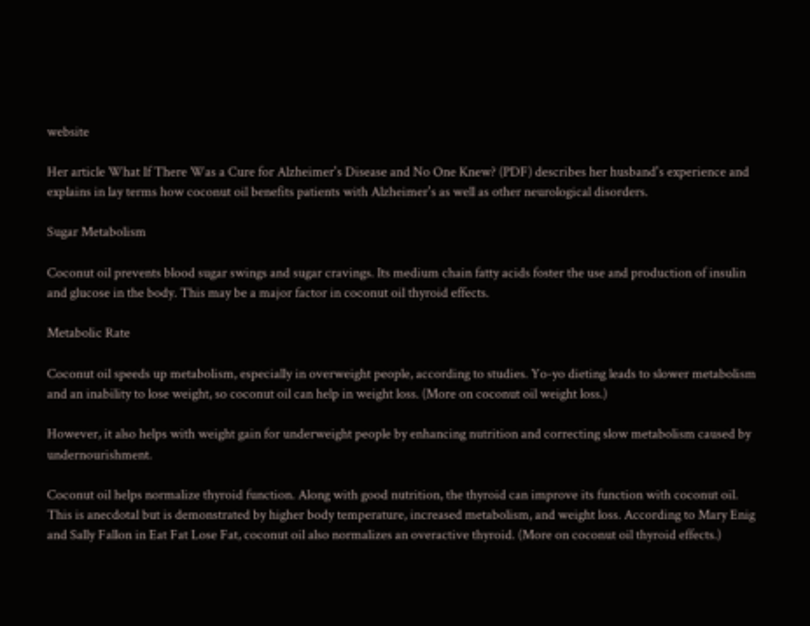website

Her article What If There Was a Cure for Alzheimer's Disease and No One Knew? (PDF) describes her husband's experience and explains in lay terms how coconut oil benefits patients with Alzheimer's as well as other neurological disorders.

Sugar Metabolism

Coconut oil prevents blood sugar swings and sugar cravings. Its medium chain fatty acids foster the use and production of insulin and glucose in the body. This may be a major factor in coconut oil thyroid effects.

Metabolic Rate

Coconut oil speeds up metabolism, especially in overweight people, according to studies. Yo-yo dieting leads to slower metabolism and an inability to lose weight, so coconut oil can help in weight loss. (More on coconut oil weight loss.)

However, it also helps with weight gain for underweight people by enhancing nutrition and correcting slow metabolism caused by undernourishment.

Coconut oil helps normalize thyroid function. Along with good nutrition, the thyroid can improve its function with coconut oil. This is anecdotal but is demonstrated by higher body temperature, increased metabolism, and weight loss. According to Mary Enig and Sally Fallon in Eat Fat Lose Fat, coconut oil also normalizes an overactive thyroid. (More on coconut oil thyroid effects.)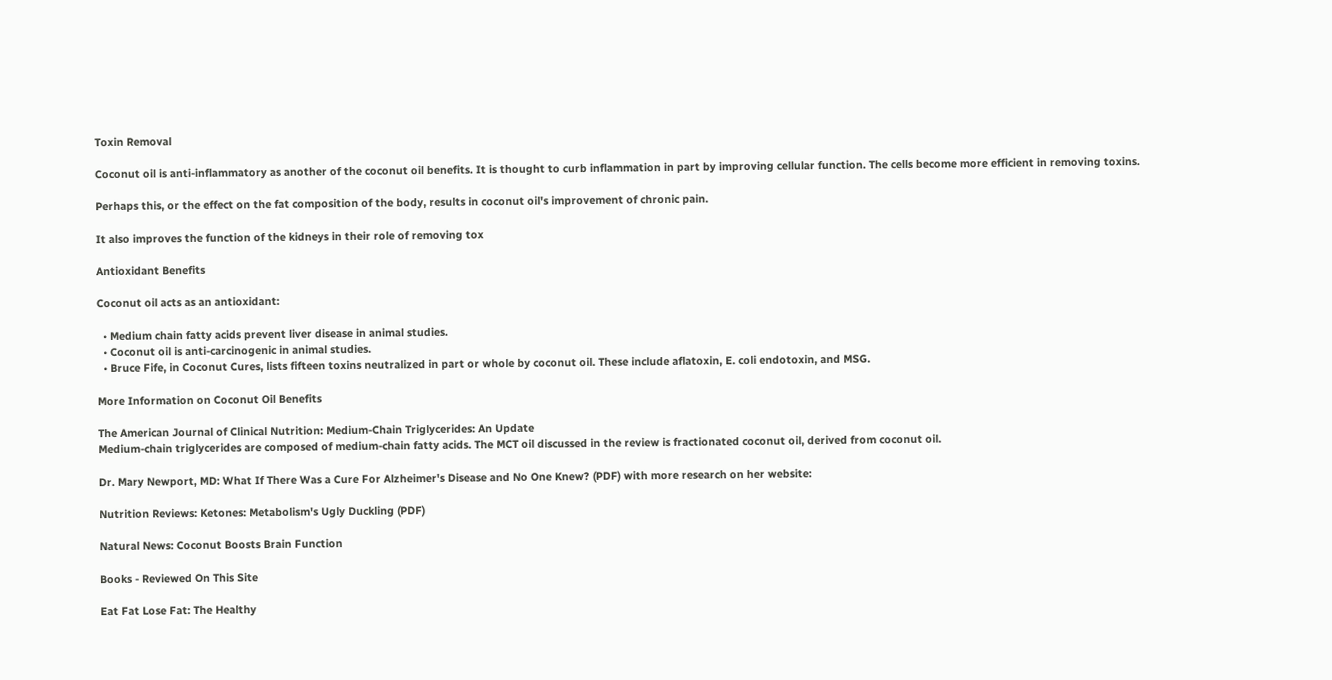Toxin Removal

Coconut oil is anti-inflammatory as another of the coconut oil benefits. It is thought to curb inflammation in part by improving cellular function. The cells become more efficient in removing toxins.

Perhaps this, or the effect on the fat composition of the body, results in coconut oil's improvement of chronic pain.

It also improves the function of the kidneys in their role of removing tox

Antioxidant Benefits

Coconut oil acts as an antioxidant:

  • Medium chain fatty acids prevent liver disease in animal studies.
  • Coconut oil is anti-carcinogenic in animal studies.
  • Bruce Fife, in Coconut Cures, lists fifteen toxins neutralized in part or whole by coconut oil. These include aflatoxin, E. coli endotoxin, and MSG.

More Information on Coconut Oil Benefits

The American Journal of Clinical Nutrition: Medium-Chain Triglycerides: An Update
Medium-chain triglycerides are composed of medium-chain fatty acids. The MCT oil discussed in the review is fractionated coconut oil, derived from coconut oil.

Dr. Mary Newport, MD: What If There Was a Cure For Alzheimer's Disease and No One Knew? (PDF) with more research on her website:

Nutrition Reviews: Ketones: Metabolism's Ugly Duckling (PDF)

Natural News: Coconut Boosts Brain Function

Books - Reviewed On This Site

Eat Fat Lose Fat: The Healthy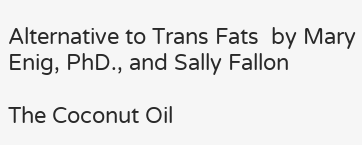Alternative to Trans Fats  by Mary Enig, PhD., and Sally Fallon

The Coconut Oil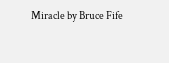Miracle by Bruce Fife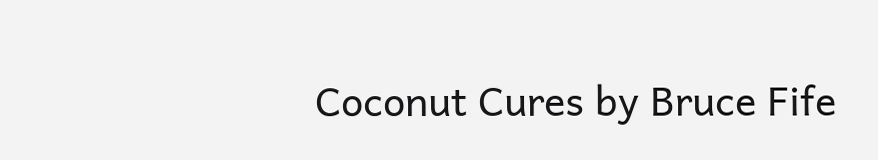Coconut Cures by Bruce Fife